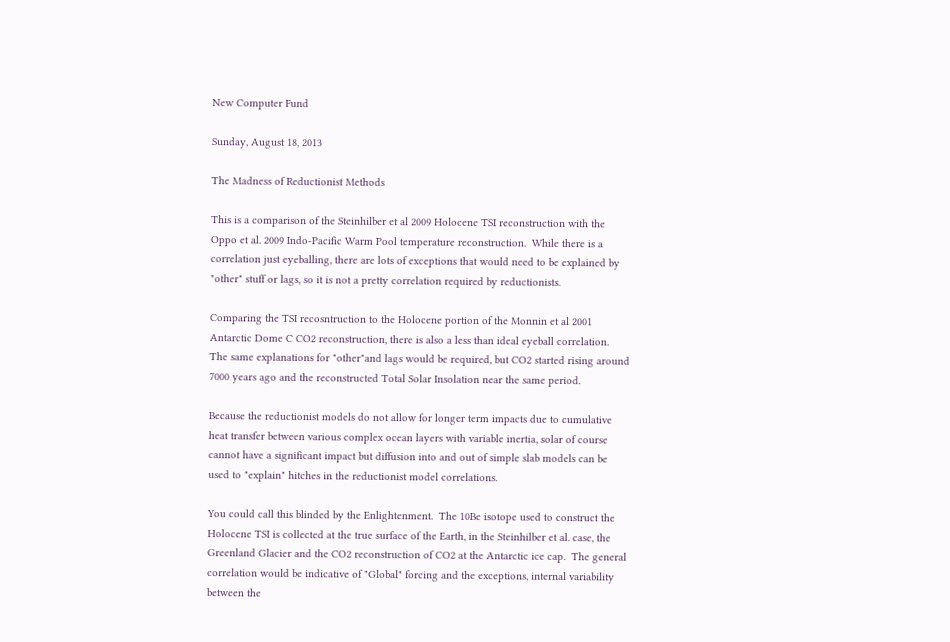New Computer Fund

Sunday, August 18, 2013

The Madness of Reductionist Methods

This is a comparison of the Steinhilber et al 2009 Holocene TSI reconstruction with the Oppo et al. 2009 Indo-Pacific Warm Pool temperature reconstruction.  While there is a correlation just eyeballing, there are lots of exceptions that would need to be explained by "other" stuff or lags, so it is not a pretty correlation required by reductionists.

Comparing the TSI recosntruction to the Holocene portion of the Monnin et al 2001 Antarctic Dome C CO2 reconstruction, there is also a less than ideal eyeball correlation.  The same explanations for "other"and lags would be required, but CO2 started rising around 7000 years ago and the reconstructed Total Solar Insolation near the same period.

Because the reductionist models do not allow for longer term impacts due to cumulative heat transfer between various complex ocean layers with variable inertia, solar of course cannot have a significant impact but diffusion into and out of simple slab models can be used to "explain" hitches in the reductionist model correlations.

You could call this blinded by the Enlightenment.  The 10Be isotope used to construct the Holocene TSI is collected at the true surface of the Earth, in the Steinhilber et al. case, the Greenland Glacier and the CO2 reconstruction of CO2 at the Antarctic ice cap.  The general correlation would be indicative of "Global" forcing and the exceptions, internal variability between the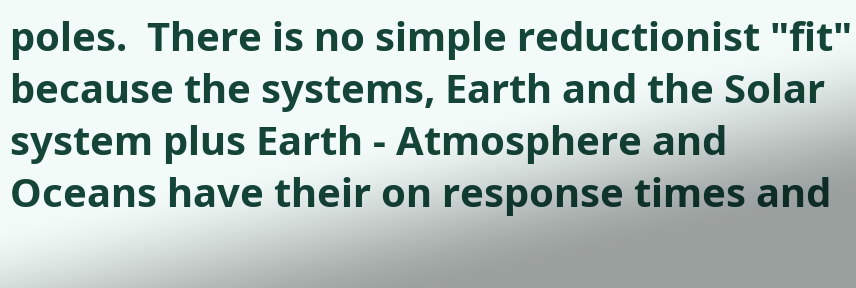poles.  There is no simple reductionist "fit" because the systems, Earth and the Solar system plus Earth - Atmosphere and Oceans have their on response times and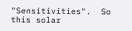"Sensitivities".  So this solar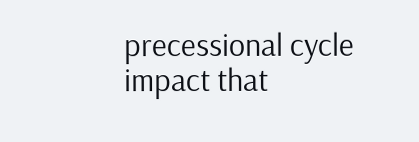precessional cycle impact that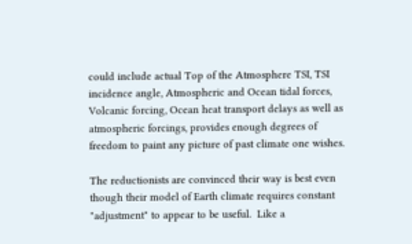could include actual Top of the Atmosphere TSI, TSI incidence angle, Atmospheric and Ocean tidal forces, Volcanic forcing, Ocean heat transport delays as well as atmospheric forcings, provides enough degrees of freedom to paint any picture of past climate one wishes.

The reductionists are convinced their way is best even though their model of Earth climate requires constant "adjustment" to appear to be useful.  Like a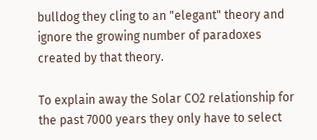bulldog they cling to an "elegant" theory and ignore the growing number of paradoxes created by that theory.

To explain away the Solar CO2 relationship for the past 7000 years they only have to select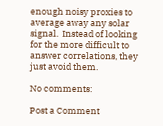enough noisy proxies to average away any solar signal.  Instead of looking for the more difficult to answer correlations, they just avoid them.

No comments:

Post a Comment